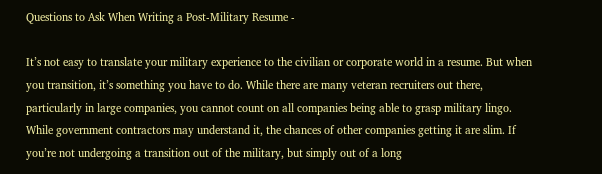Questions to Ask When Writing a Post-Military Resume -

It’s not easy to translate your military experience to the civilian or corporate world in a resume. But when you transition, it’s something you have to do. While there are many veteran recruiters out there, particularly in large companies, you cannot count on all companies being able to grasp military lingo. While government contractors may understand it, the chances of other companies getting it are slim. If you’re not undergoing a transition out of the military, but simply out of a long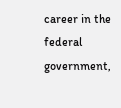career in the federal government,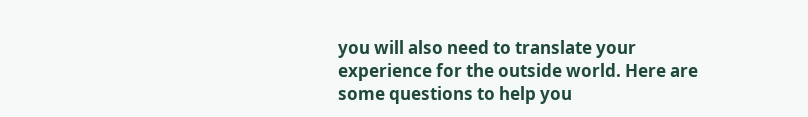you will also need to translate your experience for the outside world. Here are some questions to help you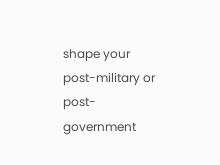shape your post-military or post-government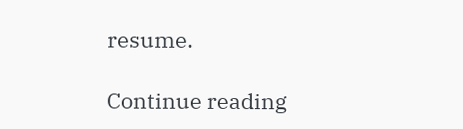resume.

Continue reading